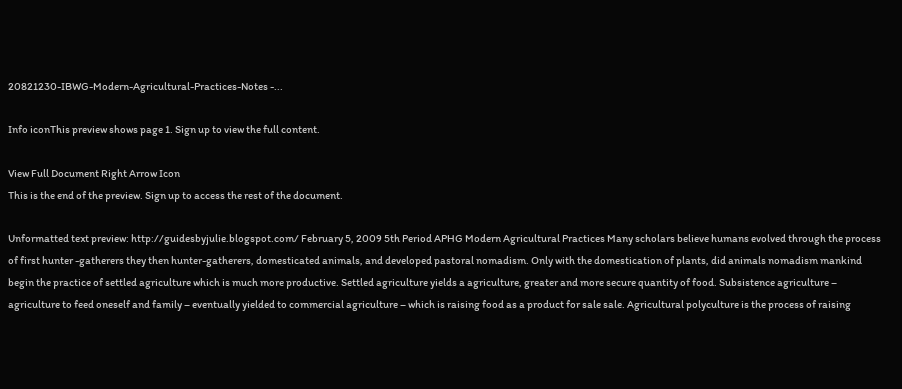20821230-IBWG-Modern-Agricultural-Practices-Notes -...

Info iconThis preview shows page 1. Sign up to view the full content.

View Full Document Right Arrow Icon
This is the end of the preview. Sign up to access the rest of the document.

Unformatted text preview: http://guidesbyjulie.blogspot.com/ February 5, 2009 5th Period APHG Modern Agricultural Practices Many scholars believe humans evolved through the process of first hunter -gatherers they then hunter-gatherers, domesticated animals, and developed pastoral nomadism. Only with the domestication of plants, did animals nomadism mankind begin the practice of settled agriculture which is much more productive. Settled agriculture yields a agriculture, greater and more secure quantity of food. Subsistence agriculture – agriculture to feed oneself and family – eventually yielded to commercial agriculture – which is raising food as a product for sale sale. Agricultural polyculture is the process of raising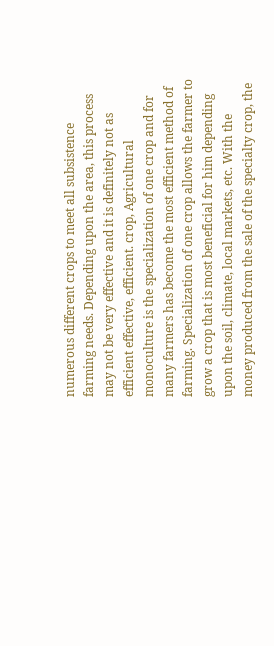numerous different crops to meet all subsistence farming needs. Depending upon the area, this process may not be very effective and it is definitely not as efficient effective, efficient. crop, Agricultural monoculture is the specialization of one crop and for many farmers has become the most efficient method of farming. Specialization of one crop allows the farmer to grow a crop that is most beneficial for him depending upon the soil, climate, local markets, etc. With the money produced from the sale of the specialty crop, the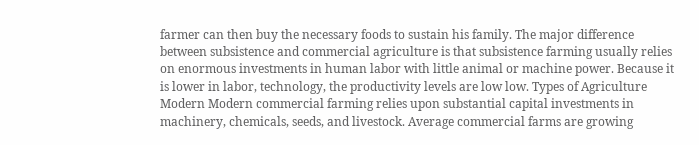farmer can then buy the necessary foods to sustain his family. The major difference between subsistence and commercial agriculture is that subsistence farming usually relies on enormous investments in human labor with little animal or machine power. Because it is lower in labor, technology, the productivity levels are low low. Types of Agriculture Modern Modern commercial farming relies upon substantial capital investments in machinery, chemicals, seeds, and livestock. Average commercial farms are growing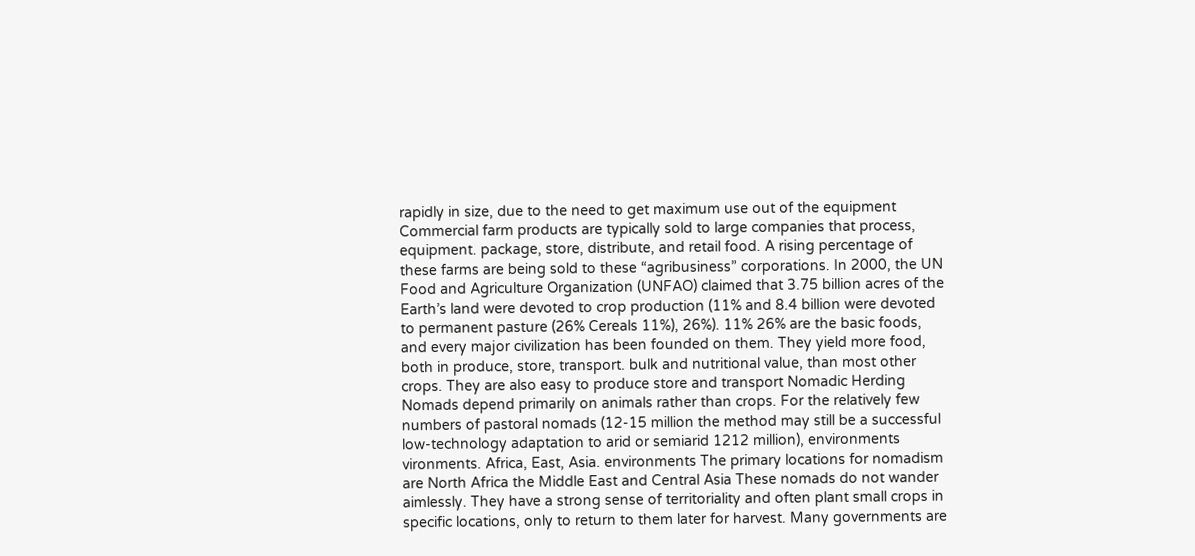rapidly in size, due to the need to get maximum use out of the equipment Commercial farm products are typically sold to large companies that process, equipment. package, store, distribute, and retail food. A rising percentage of these farms are being sold to these “agribusiness” corporations. In 2000, the UN Food and Agriculture Organization (UNFAO) claimed that 3.75 billion acres of the Earth’s land were devoted to crop production (11% and 8.4 billion were devoted to permanent pasture (26% Cereals 11%), 26%). 11% 26% are the basic foods, and every major civilization has been founded on them. They yield more food, both in produce, store, transport. bulk and nutritional value, than most other crops. They are also easy to produce store and transport Nomadic Herding Nomads depend primarily on animals rather than crops. For the relatively few numbers of pastoral nomads (12-15 million the method may still be a successful low-technology adaptation to arid or semiarid 1212 million), environments vironments. Africa, East, Asia. environments The primary locations for nomadism are North Africa the Middle East and Central Asia These nomads do not wander aimlessly. They have a strong sense of territoriality and often plant small crops in specific locations, only to return to them later for harvest. Many governments are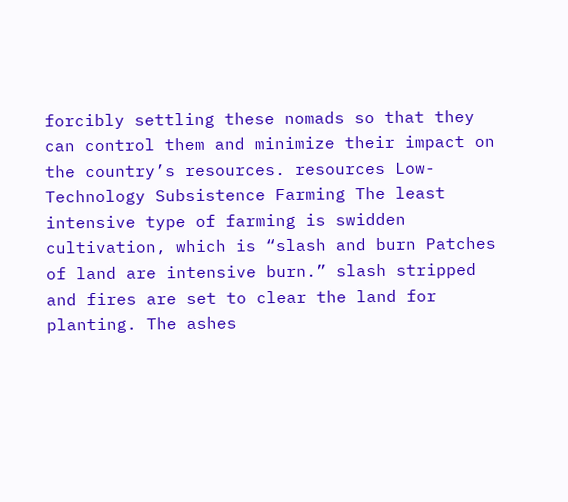forcibly settling these nomads so that they can control them and minimize their impact on the country’s resources. resources Low-Technology Subsistence Farming The least intensive type of farming is swidden cultivation, which is “slash and burn Patches of land are intensive burn.” slash stripped and fires are set to clear the land for planting. The ashes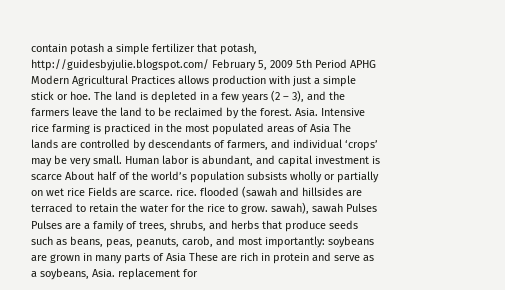contain potash a simple fertilizer that potash, http://guidesbyjulie.blogspot.com/ February 5, 2009 5th Period APHG Modern Agricultural Practices allows production with just a simple stick or hoe. The land is depleted in a few years (2 – 3), and the farmers leave the land to be reclaimed by the forest. Asia. Intensive rice farming is practiced in the most populated areas of Asia The lands are controlled by descendants of farmers, and individual ‘crops’ may be very small. Human labor is abundant, and capital investment is scarce About half of the world’s population subsists wholly or partially on wet rice Fields are scarce. rice. flooded (sawah and hillsides are terraced to retain the water for the rice to grow. sawah), sawah Pulses Pulses are a family of trees, shrubs, and herbs that produce seeds such as beans, peas, peanuts, carob, and most importantly: soybeans are grown in many parts of Asia These are rich in protein and serve as a soybeans, Asia. replacement for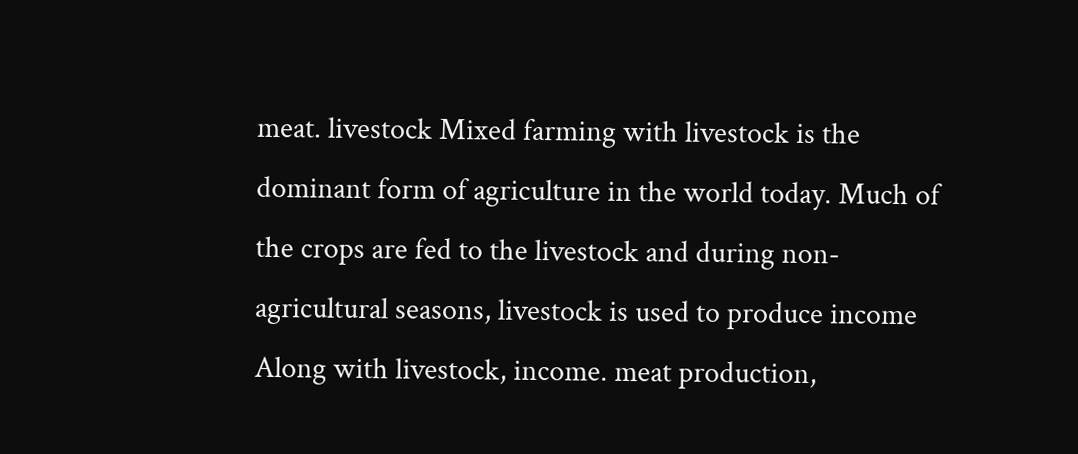meat. livestock Mixed farming with livestock is the dominant form of agriculture in the world today. Much of the crops are fed to the livestock and during non-agricultural seasons, livestock is used to produce income Along with livestock, income. meat production,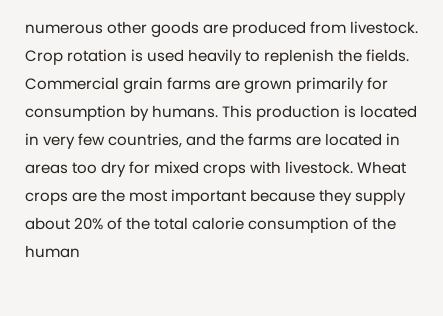numerous other goods are produced from livestock. Crop rotation is used heavily to replenish the fields. Commercial grain farms are grown primarily for consumption by humans. This production is located in very few countries, and the farms are located in areas too dry for mixed crops with livestock. Wheat crops are the most important because they supply about 20% of the total calorie consumption of the human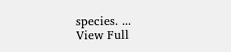species. ...
View Full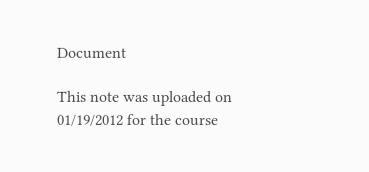Document

This note was uploaded on 01/19/2012 for the course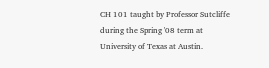CH 101 taught by Professor Sutcliffe during the Spring '08 term at University of Texas at Austin.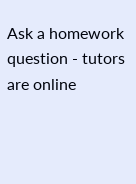Ask a homework question - tutors are online